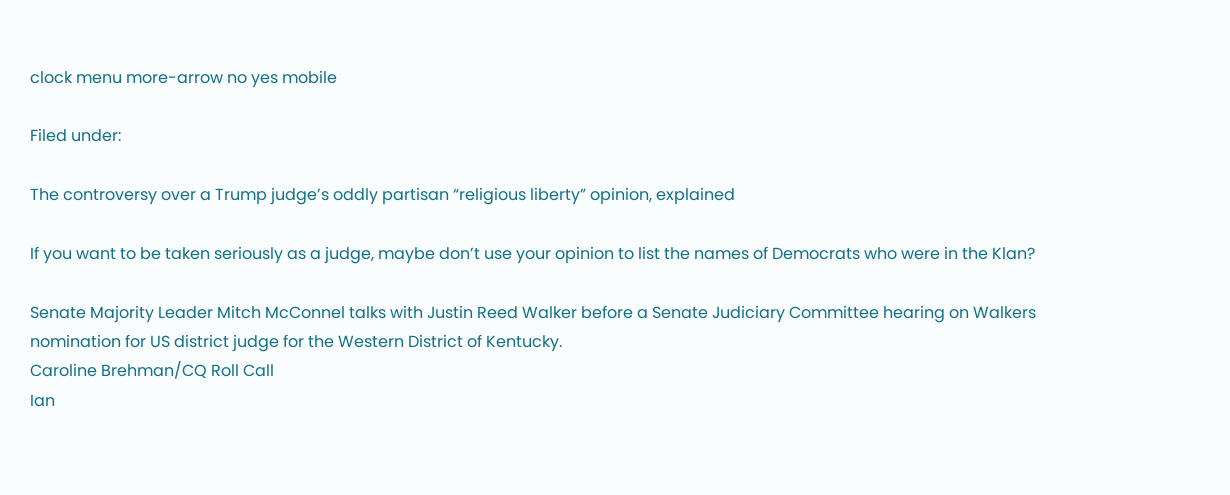clock menu more-arrow no yes mobile

Filed under:

The controversy over a Trump judge’s oddly partisan “religious liberty” opinion, explained

If you want to be taken seriously as a judge, maybe don’t use your opinion to list the names of Democrats who were in the Klan?

Senate Majority Leader Mitch McConnel talks with Justin Reed Walker before a Senate Judiciary Committee hearing on Walkers nomination for US district judge for the Western District of Kentucky.
Caroline Brehman/CQ Roll Call
Ian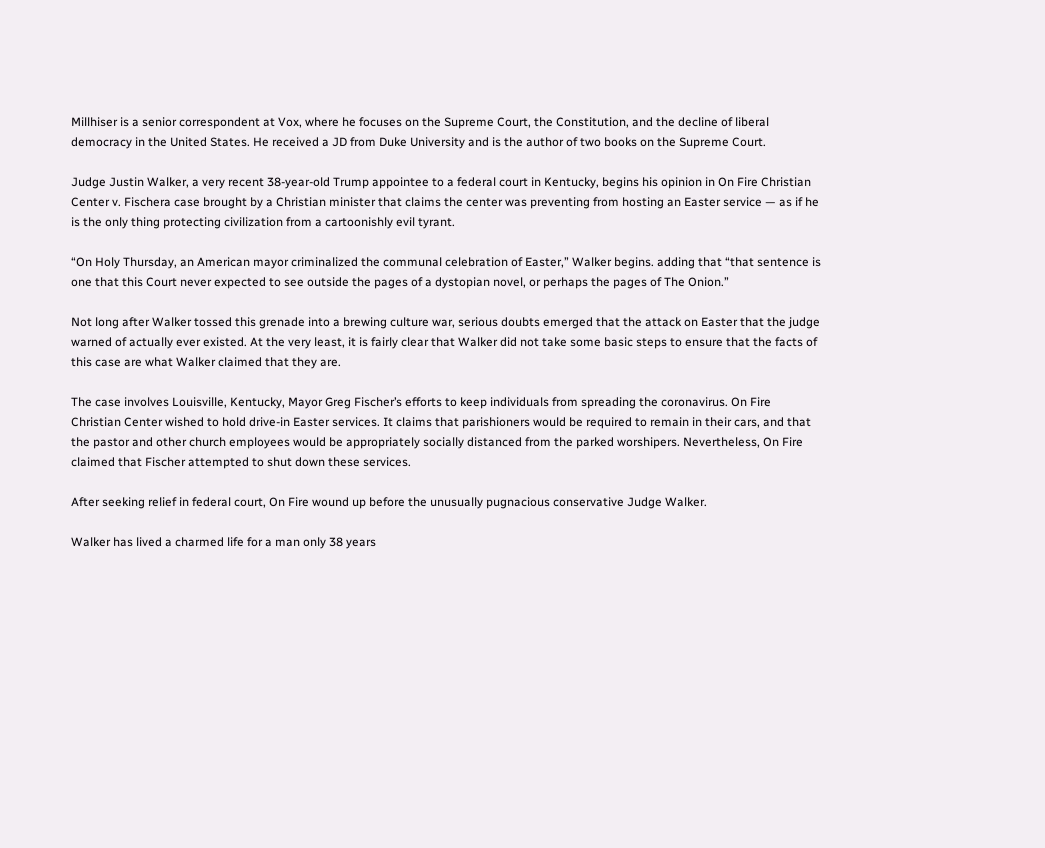Millhiser is a senior correspondent at Vox, where he focuses on the Supreme Court, the Constitution, and the decline of liberal democracy in the United States. He received a JD from Duke University and is the author of two books on the Supreme Court.

Judge Justin Walker, a very recent 38-year-old Trump appointee to a federal court in Kentucky, begins his opinion in On Fire Christian Center v. Fischera case brought by a Christian minister that claims the center was preventing from hosting an Easter service — as if he is the only thing protecting civilization from a cartoonishly evil tyrant.

“On Holy Thursday, an American mayor criminalized the communal celebration of Easter,” Walker begins. adding that “that sentence is one that this Court never expected to see outside the pages of a dystopian novel, or perhaps the pages of The Onion.”

Not long after Walker tossed this grenade into a brewing culture war, serious doubts emerged that the attack on Easter that the judge warned of actually ever existed. At the very least, it is fairly clear that Walker did not take some basic steps to ensure that the facts of this case are what Walker claimed that they are.

The case involves Louisville, Kentucky, Mayor Greg Fischer’s efforts to keep individuals from spreading the coronavirus. On Fire Christian Center wished to hold drive-in Easter services. It claims that parishioners would be required to remain in their cars, and that the pastor and other church employees would be appropriately socially distanced from the parked worshipers. Nevertheless, On Fire claimed that Fischer attempted to shut down these services.

After seeking relief in federal court, On Fire wound up before the unusually pugnacious conservative Judge Walker.

Walker has lived a charmed life for a man only 38 years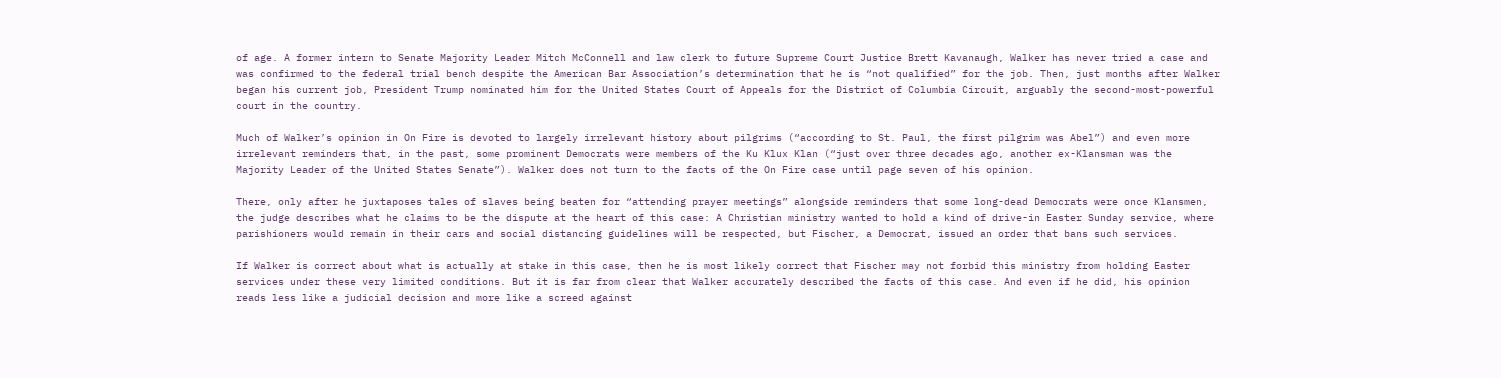of age. A former intern to Senate Majority Leader Mitch McConnell and law clerk to future Supreme Court Justice Brett Kavanaugh, Walker has never tried a case and was confirmed to the federal trial bench despite the American Bar Association’s determination that he is “not qualified” for the job. Then, just months after Walker began his current job, President Trump nominated him for the United States Court of Appeals for the District of Columbia Circuit, arguably the second-most-powerful court in the country.

Much of Walker’s opinion in On Fire is devoted to largely irrelevant history about pilgrims (“according to St. Paul, the first pilgrim was Abel”) and even more irrelevant reminders that, in the past, some prominent Democrats were members of the Ku Klux Klan (“just over three decades ago, another ex-Klansman was the Majority Leader of the United States Senate”). Walker does not turn to the facts of the On Fire case until page seven of his opinion.

There, only after he juxtaposes tales of slaves being beaten for “attending prayer meetings” alongside reminders that some long-dead Democrats were once Klansmen, the judge describes what he claims to be the dispute at the heart of this case: A Christian ministry wanted to hold a kind of drive-in Easter Sunday service, where parishioners would remain in their cars and social distancing guidelines will be respected, but Fischer, a Democrat, issued an order that bans such services.

If Walker is correct about what is actually at stake in this case, then he is most likely correct that Fischer may not forbid this ministry from holding Easter services under these very limited conditions. But it is far from clear that Walker accurately described the facts of this case. And even if he did, his opinion reads less like a judicial decision and more like a screed against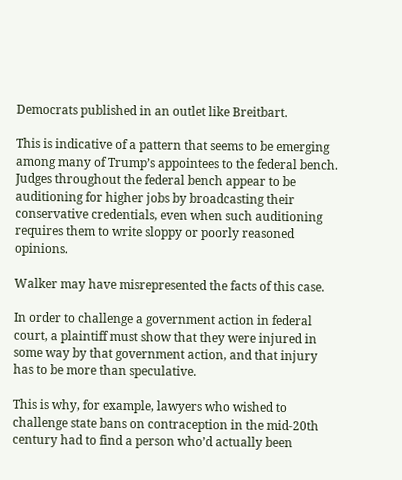Democrats published in an outlet like Breitbart.

This is indicative of a pattern that seems to be emerging among many of Trump’s appointees to the federal bench. Judges throughout the federal bench appear to be auditioning for higher jobs by broadcasting their conservative credentials, even when such auditioning requires them to write sloppy or poorly reasoned opinions.

Walker may have misrepresented the facts of this case.

In order to challenge a government action in federal court, a plaintiff must show that they were injured in some way by that government action, and that injury has to be more than speculative.

This is why, for example, lawyers who wished to challenge state bans on contraception in the mid-20th century had to find a person who’d actually been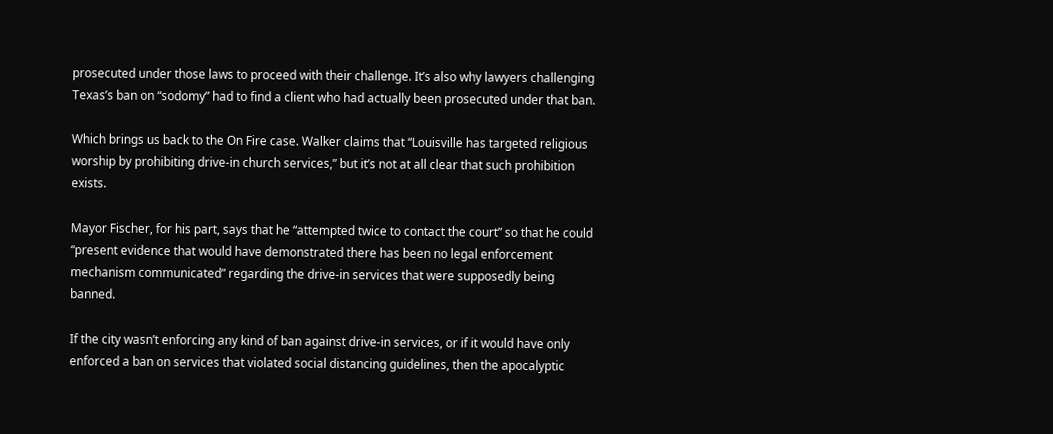prosecuted under those laws to proceed with their challenge. It’s also why lawyers challenging Texas’s ban on “sodomy” had to find a client who had actually been prosecuted under that ban.

Which brings us back to the On Fire case. Walker claims that “Louisville has targeted religious worship by prohibiting drive-in church services,” but it’s not at all clear that such prohibition exists.

Mayor Fischer, for his part, says that he “attempted twice to contact the court” so that he could “present evidence that would have demonstrated there has been no legal enforcement mechanism communicated” regarding the drive-in services that were supposedly being banned.

If the city wasn’t enforcing any kind of ban against drive-in services, or if it would have only enforced a ban on services that violated social distancing guidelines, then the apocalyptic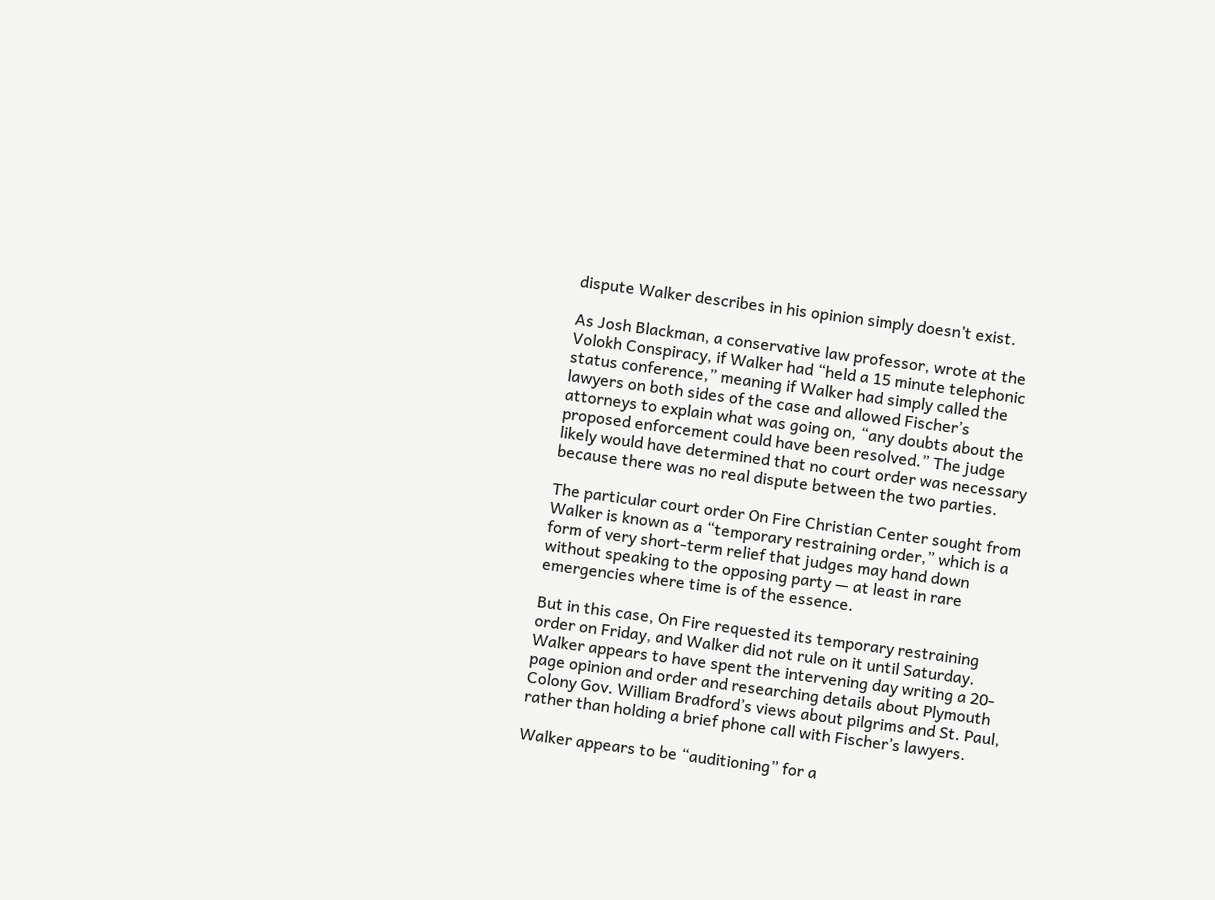dispute Walker describes in his opinion simply doesn’t exist.

As Josh Blackman, a conservative law professor, wrote at the Volokh Conspiracy, if Walker had “held a 15 minute telephonic status conference,” meaning if Walker had simply called the lawyers on both sides of the case and allowed Fischer’s attorneys to explain what was going on, “any doubts about the proposed enforcement could have been resolved.” The judge likely would have determined that no court order was necessary because there was no real dispute between the two parties.

The particular court order On Fire Christian Center sought from Walker is known as a “temporary restraining order,” which is a form of very short-term relief that judges may hand down without speaking to the opposing party — at least in rare emergencies where time is of the essence.

But in this case, On Fire requested its temporary restraining order on Friday, and Walker did not rule on it until Saturday. Walker appears to have spent the intervening day writing a 20-page opinion and order and researching details about Plymouth Colony Gov. William Bradford’s views about pilgrims and St. Paul, rather than holding a brief phone call with Fischer’s lawyers.

Walker appears to be “auditioning” for a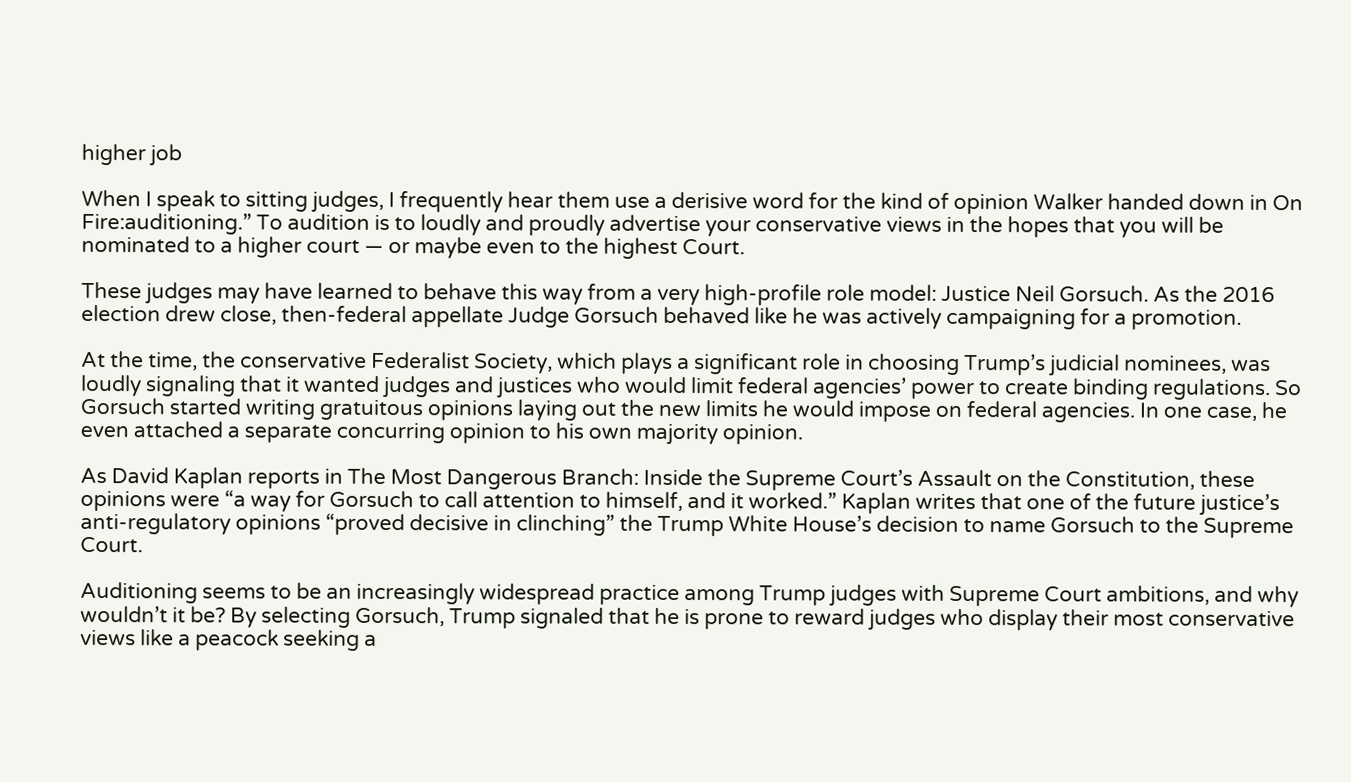higher job

When I speak to sitting judges, I frequently hear them use a derisive word for the kind of opinion Walker handed down in On Fire:auditioning.” To audition is to loudly and proudly advertise your conservative views in the hopes that you will be nominated to a higher court — or maybe even to the highest Court.

These judges may have learned to behave this way from a very high-profile role model: Justice Neil Gorsuch. As the 2016 election drew close, then-federal appellate Judge Gorsuch behaved like he was actively campaigning for a promotion.

At the time, the conservative Federalist Society, which plays a significant role in choosing Trump’s judicial nominees, was loudly signaling that it wanted judges and justices who would limit federal agencies’ power to create binding regulations. So Gorsuch started writing gratuitous opinions laying out the new limits he would impose on federal agencies. In one case, he even attached a separate concurring opinion to his own majority opinion.

As David Kaplan reports in The Most Dangerous Branch: Inside the Supreme Court’s Assault on the Constitution, these opinions were “a way for Gorsuch to call attention to himself, and it worked.” Kaplan writes that one of the future justice’s anti-regulatory opinions “proved decisive in clinching” the Trump White House’s decision to name Gorsuch to the Supreme Court.

Auditioning seems to be an increasingly widespread practice among Trump judges with Supreme Court ambitions, and why wouldn’t it be? By selecting Gorsuch, Trump signaled that he is prone to reward judges who display their most conservative views like a peacock seeking a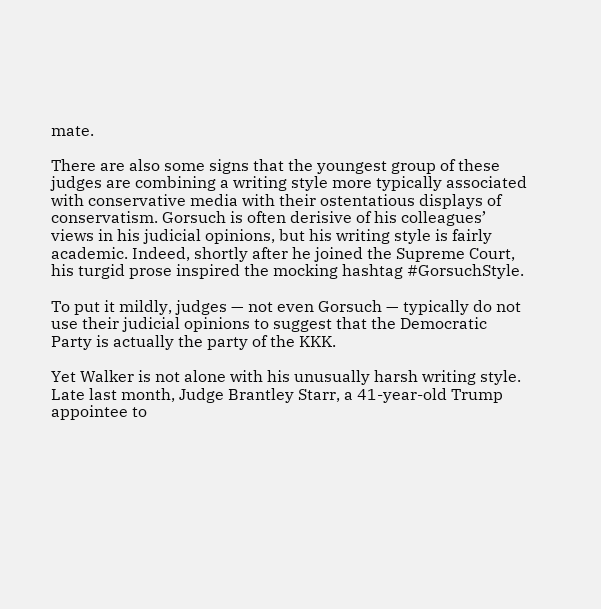mate.

There are also some signs that the youngest group of these judges are combining a writing style more typically associated with conservative media with their ostentatious displays of conservatism. Gorsuch is often derisive of his colleagues’ views in his judicial opinions, but his writing style is fairly academic. Indeed, shortly after he joined the Supreme Court, his turgid prose inspired the mocking hashtag #GorsuchStyle.

To put it mildly, judges — not even Gorsuch — typically do not use their judicial opinions to suggest that the Democratic Party is actually the party of the KKK.

Yet Walker is not alone with his unusually harsh writing style. Late last month, Judge Brantley Starr, a 41-year-old Trump appointee to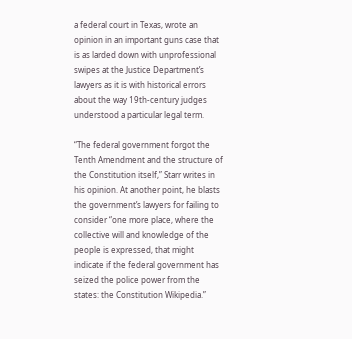a federal court in Texas, wrote an opinion in an important guns case that is as larded down with unprofessional swipes at the Justice Department’s lawyers as it is with historical errors about the way 19th-century judges understood a particular legal term.

“The federal government forgot the Tenth Amendment and the structure of the Constitution itself,” Starr writes in his opinion. At another point, he blasts the government’s lawyers for failing to consider “one more place, where the collective will and knowledge of the people is expressed, that might indicate if the federal government has seized the police power from the states: the Constitution Wikipedia.”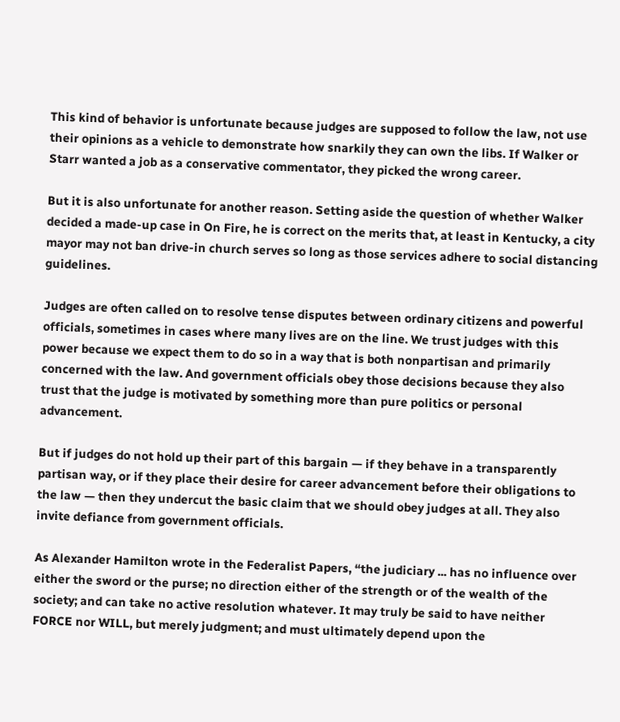This kind of behavior is unfortunate because judges are supposed to follow the law, not use their opinions as a vehicle to demonstrate how snarkily they can own the libs. If Walker or Starr wanted a job as a conservative commentator, they picked the wrong career.

But it is also unfortunate for another reason. Setting aside the question of whether Walker decided a made-up case in On Fire, he is correct on the merits that, at least in Kentucky, a city mayor may not ban drive-in church serves so long as those services adhere to social distancing guidelines.

Judges are often called on to resolve tense disputes between ordinary citizens and powerful officials, sometimes in cases where many lives are on the line. We trust judges with this power because we expect them to do so in a way that is both nonpartisan and primarily concerned with the law. And government officials obey those decisions because they also trust that the judge is motivated by something more than pure politics or personal advancement.

But if judges do not hold up their part of this bargain — if they behave in a transparently partisan way, or if they place their desire for career advancement before their obligations to the law — then they undercut the basic claim that we should obey judges at all. They also invite defiance from government officials.

As Alexander Hamilton wrote in the Federalist Papers, “the judiciary ... has no influence over either the sword or the purse; no direction either of the strength or of the wealth of the society; and can take no active resolution whatever. It may truly be said to have neither FORCE nor WILL, but merely judgment; and must ultimately depend upon the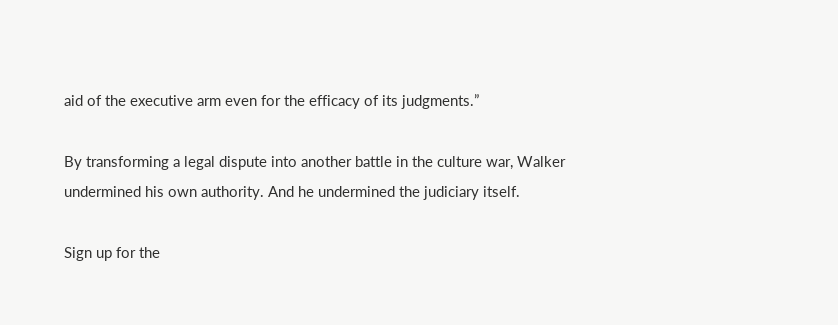aid of the executive arm even for the efficacy of its judgments.”

By transforming a legal dispute into another battle in the culture war, Walker undermined his own authority. And he undermined the judiciary itself.

Sign up for the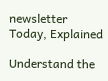newsletter Today, Explained

Understand the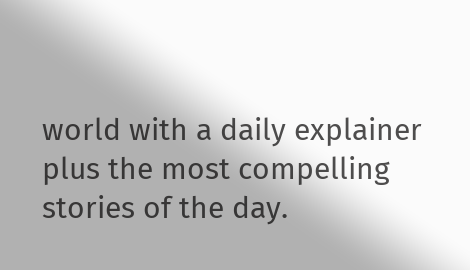world with a daily explainer plus the most compelling stories of the day.